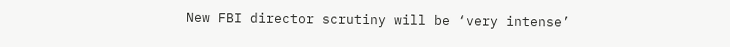New FBI director scrutiny will be ‘very intense’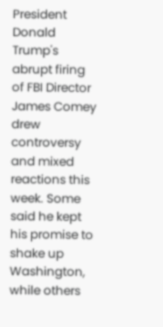President Donald Trump's abrupt firing of FBI Director James Comey drew controversy and mixed reactions this week. Some said he kept his promise to shake up Washington, while others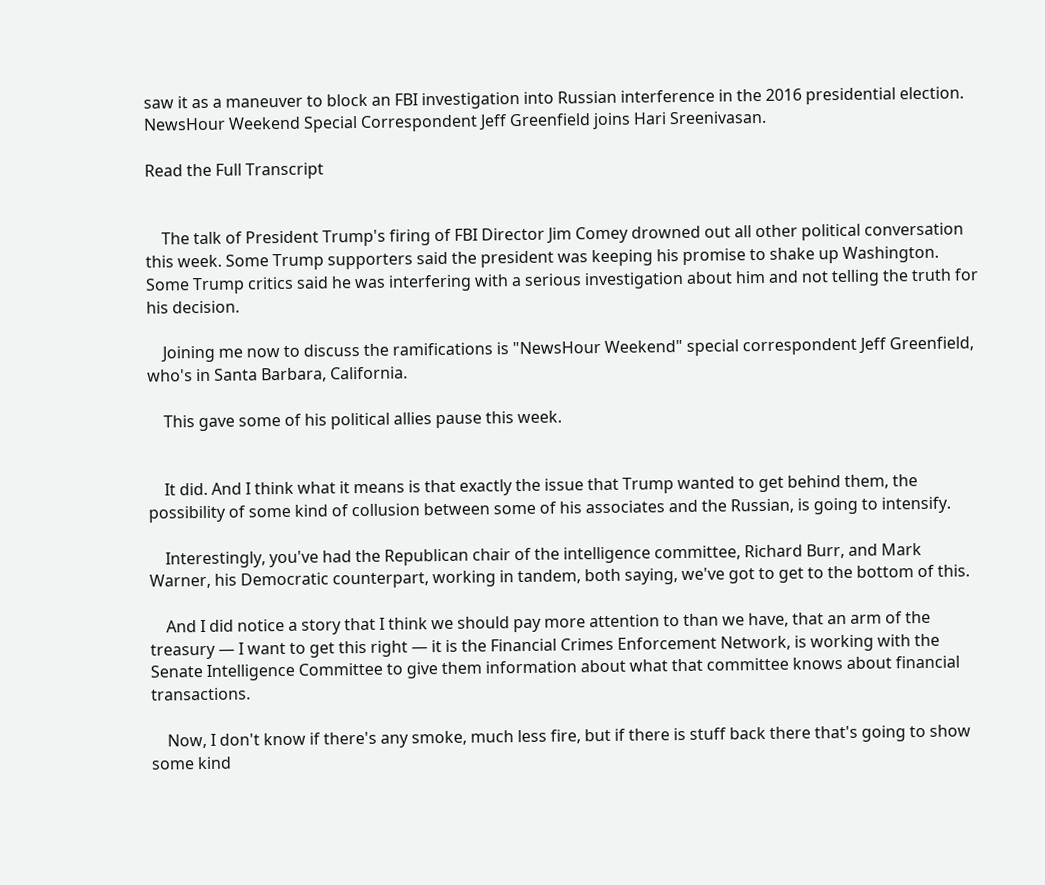saw it as a maneuver to block an FBI investigation into Russian interference in the 2016 presidential election. NewsHour Weekend Special Correspondent Jeff Greenfield joins Hari Sreenivasan.

Read the Full Transcript


    The talk of President Trump's firing of FBI Director Jim Comey drowned out all other political conversation this week. Some Trump supporters said the president was keeping his promise to shake up Washington. Some Trump critics said he was interfering with a serious investigation about him and not telling the truth for his decision.

    Joining me now to discuss the ramifications is "NewsHour Weekend" special correspondent Jeff Greenfield, who's in Santa Barbara, California.

    This gave some of his political allies pause this week.


    It did. And I think what it means is that exactly the issue that Trump wanted to get behind them, the possibility of some kind of collusion between some of his associates and the Russian, is going to intensify.

    Interestingly, you've had the Republican chair of the intelligence committee, Richard Burr, and Mark Warner, his Democratic counterpart, working in tandem, both saying, we've got to get to the bottom of this.

    And I did notice a story that I think we should pay more attention to than we have, that an arm of the treasury — I want to get this right — it is the Financial Crimes Enforcement Network, is working with the Senate Intelligence Committee to give them information about what that committee knows about financial transactions.

    Now, I don't know if there's any smoke, much less fire, but if there is stuff back there that's going to show some kind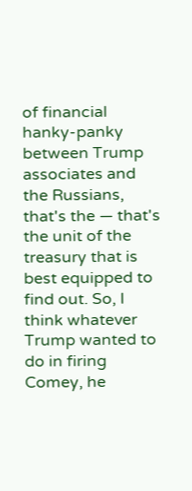of financial hanky-panky between Trump associates and the Russians, that's the — that's the unit of the treasury that is best equipped to find out. So, I think whatever Trump wanted to do in firing Comey, he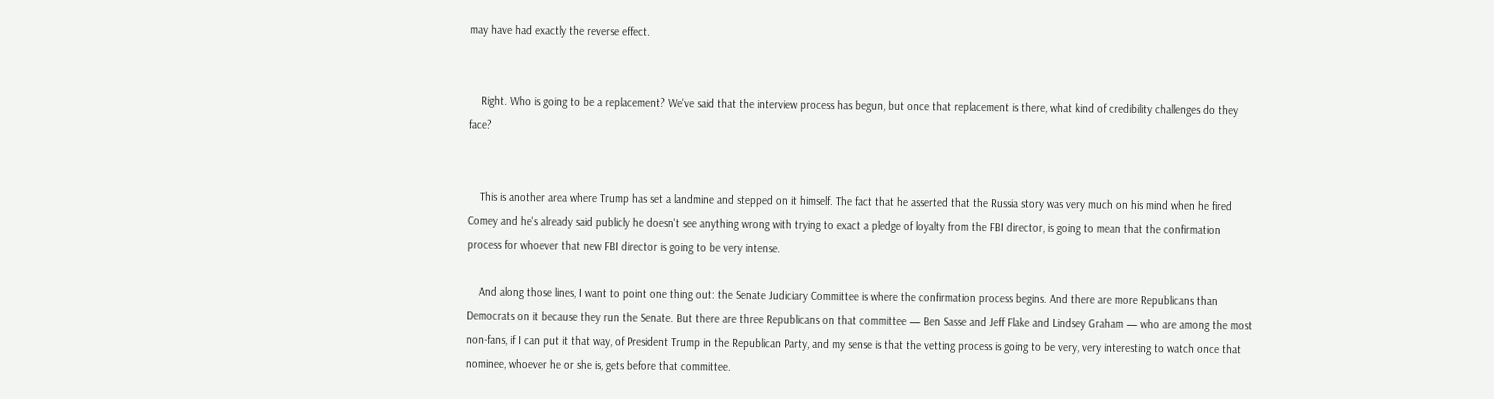may have had exactly the reverse effect.


    Right. Who is going to be a replacement? We've said that the interview process has begun, but once that replacement is there, what kind of credibility challenges do they face?


    This is another area where Trump has set a landmine and stepped on it himself. The fact that he asserted that the Russia story was very much on his mind when he fired Comey and he's already said publicly he doesn't see anything wrong with trying to exact a pledge of loyalty from the FBI director, is going to mean that the confirmation process for whoever that new FBI director is going to be very intense.

    And along those lines, I want to point one thing out: the Senate Judiciary Committee is where the confirmation process begins. And there are more Republicans than Democrats on it because they run the Senate. But there are three Republicans on that committee — Ben Sasse and Jeff Flake and Lindsey Graham — who are among the most non-fans, if I can put it that way, of President Trump in the Republican Party, and my sense is that the vetting process is going to be very, very interesting to watch once that nominee, whoever he or she is, gets before that committee.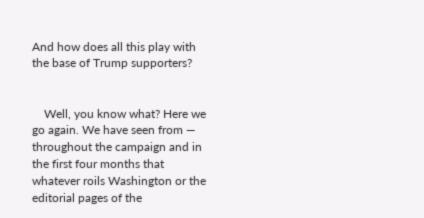And how does all this play with the base of Trump supporters?


    Well, you know what? Here we go again. We have seen from — throughout the campaign and in the first four months that whatever roils Washington or the editorial pages of the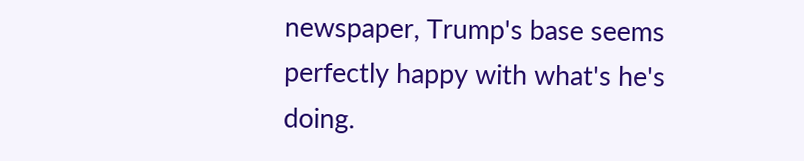newspaper, Trump's base seems perfectly happy with what's he's doing.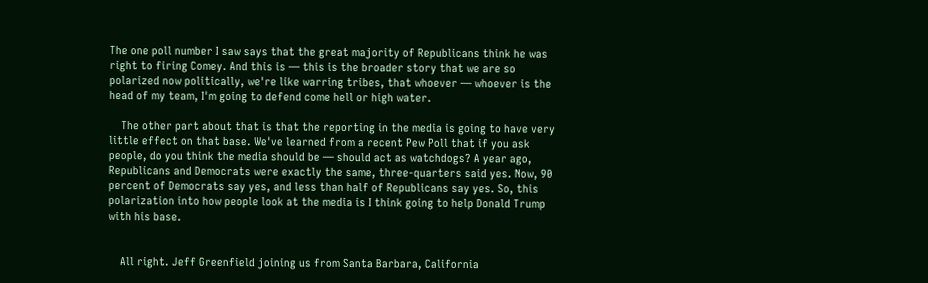The one poll number I saw says that the great majority of Republicans think he was right to firing Comey. And this is — this is the broader story that we are so polarized now politically, we're like warring tribes, that whoever — whoever is the head of my team, I'm going to defend come hell or high water.

    The other part about that is that the reporting in the media is going to have very little effect on that base. We've learned from a recent Pew Poll that if you ask people, do you think the media should be — should act as watchdogs? A year ago, Republicans and Democrats were exactly the same, three-quarters said yes. Now, 90 percent of Democrats say yes, and less than half of Republicans say yes. So, this polarization into how people look at the media is I think going to help Donald Trump with his base.


    All right. Jeff Greenfield joining us from Santa Barbara, California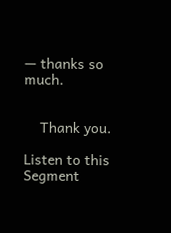— thanks so much.


    Thank you.

Listen to this Segment